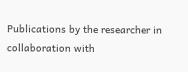Publications by the researcher in collaboration with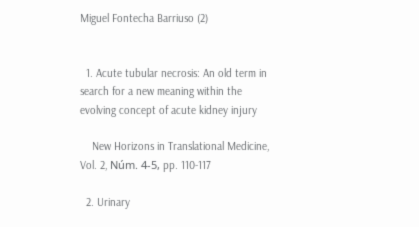Miguel Fontecha Barriuso (2)


  1. Acute tubular necrosis: An old term in search for a new meaning within the evolving concept of acute kidney injury

    New Horizons in Translational Medicine, Vol. 2, Núm. 4-5, pp. 110-117

  2. Urinary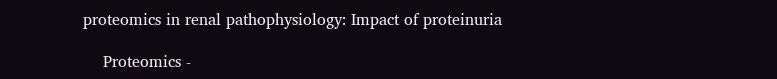proteomics in renal pathophysiology: Impact of proteinuria

    Proteomics -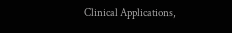Clinical Applications,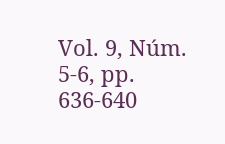Vol. 9, Núm. 5-6, pp. 636-640